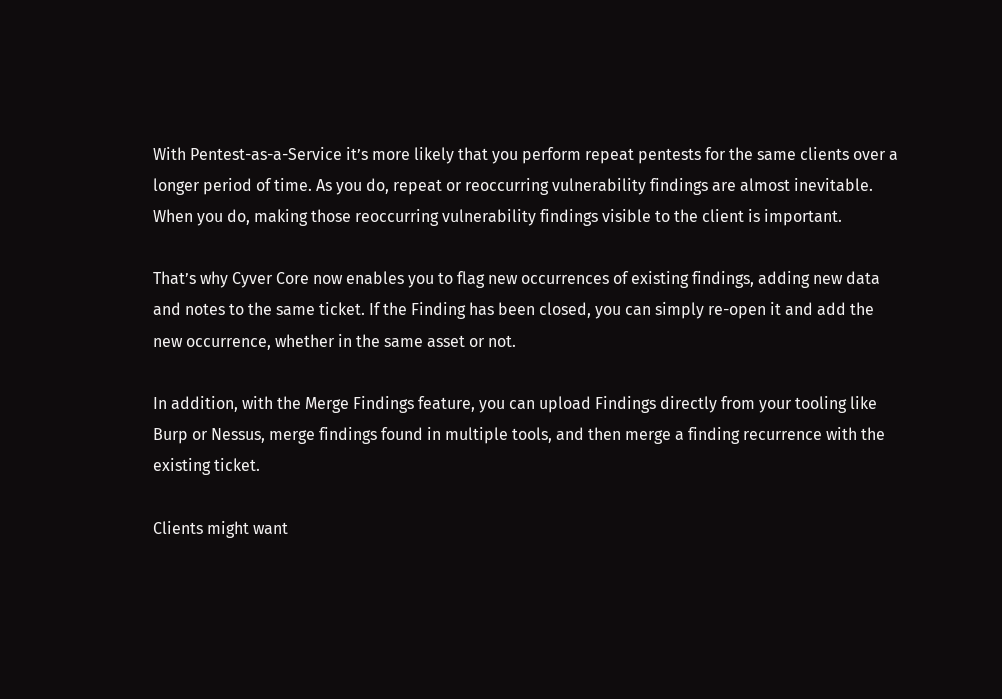With Pentest-as-a-Service it’s more likely that you perform repeat pentests for the same clients over a longer period of time. As you do, repeat or reoccurring vulnerability findings are almost inevitable. When you do, making those reoccurring vulnerability findings visible to the client is important.

That’s why Cyver Core now enables you to flag new occurrences of existing findings, adding new data and notes to the same ticket. If the Finding has been closed, you can simply re-open it and add the new occurrence, whether in the same asset or not.

In addition, with the Merge Findings feature, you can upload Findings directly from your tooling like Burp or Nessus, merge findings found in multiple tools, and then merge a finding recurrence with the existing ticket.

Clients might want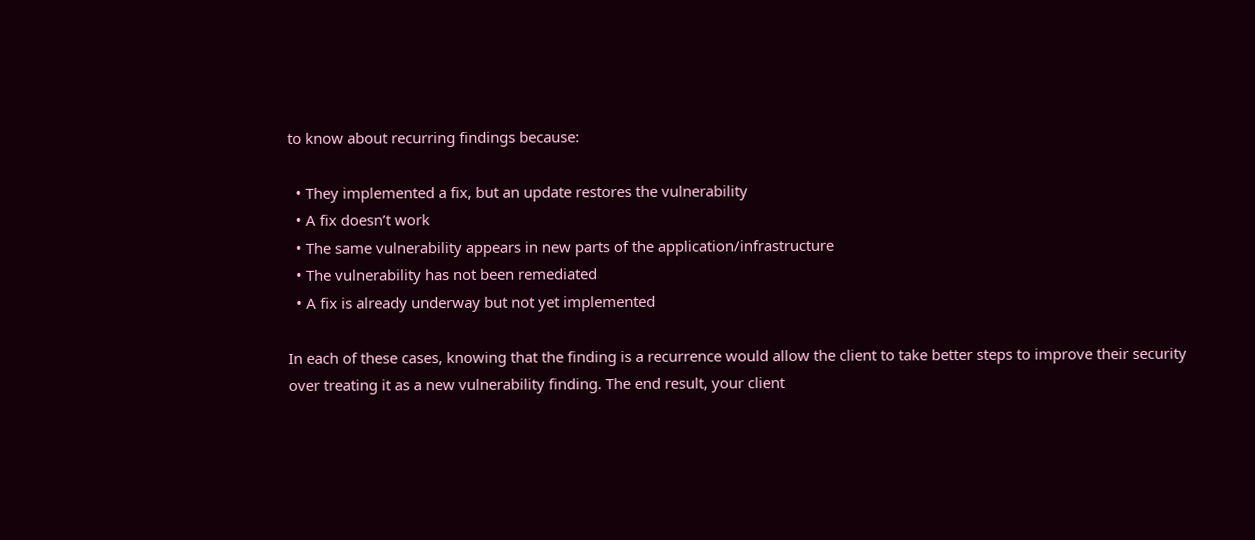to know about recurring findings because:

  • They implemented a fix, but an update restores the vulnerability
  • A fix doesn’t work
  • The same vulnerability appears in new parts of the application/infrastructure
  • The vulnerability has not been remediated
  • A fix is already underway but not yet implemented

In each of these cases, knowing that the finding is a recurrence would allow the client to take better steps to improve their security over treating it as a new vulnerability finding. The end result, your client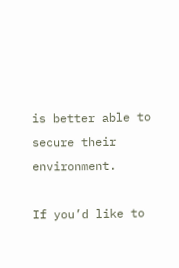is better able to secure their environment.

If you’d like to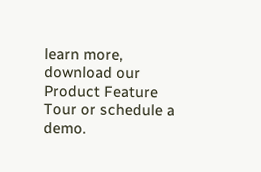learn more, download our Product Feature Tour or schedule a demo.